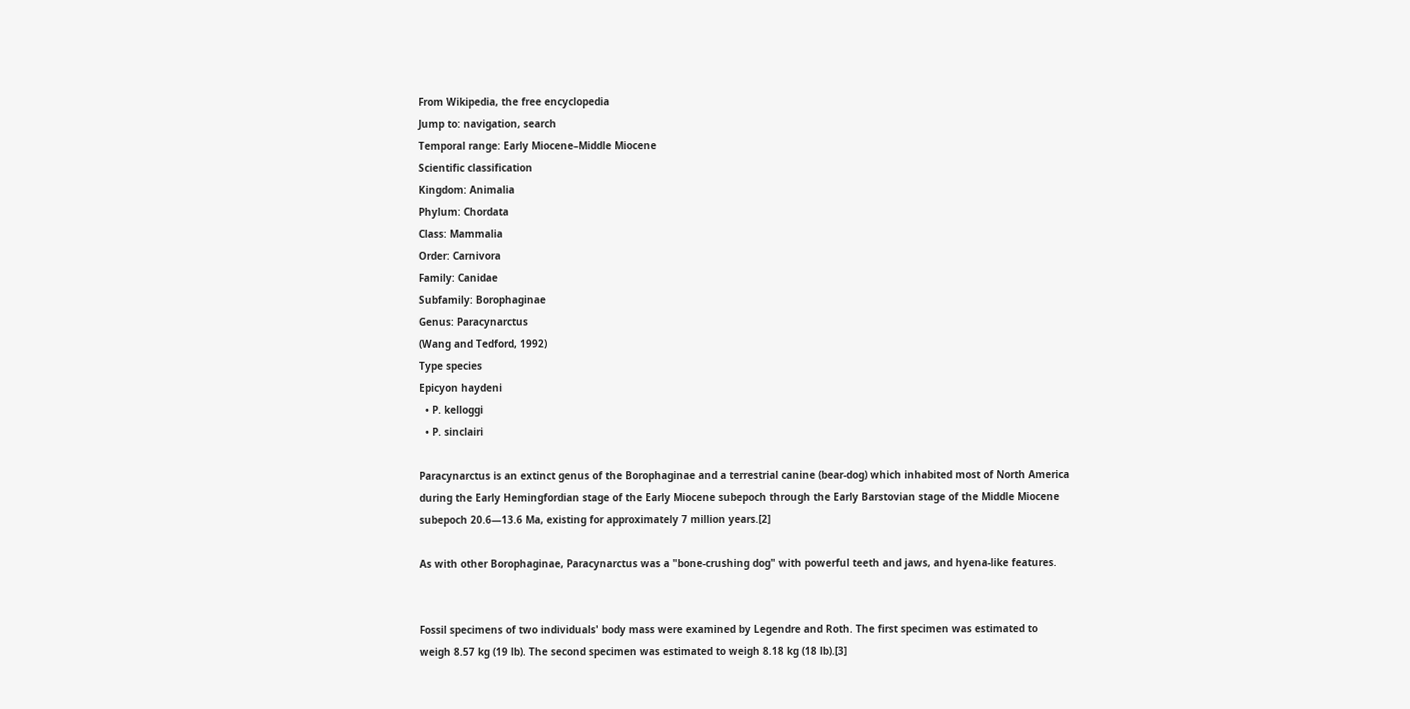From Wikipedia, the free encyclopedia
Jump to: navigation, search
Temporal range: Early Miocene–Middle Miocene
Scientific classification
Kingdom: Animalia
Phylum: Chordata
Class: Mammalia
Order: Carnivora
Family: Canidae
Subfamily: Borophaginae
Genus: Paracynarctus
(Wang and Tedford, 1992)
Type species
Epicyon haydeni
  • P. kelloggi
  • P. sinclairi

Paracynarctus is an extinct genus of the Borophaginae and a terrestrial canine (bear-dog) which inhabited most of North America during the Early Hemingfordian stage of the Early Miocene subepoch through the Early Barstovian stage of the Middle Miocene subepoch 20.6—13.6 Ma, existing for approximately 7 million years.[2]

As with other Borophaginae, Paracynarctus was a "bone-crushing dog" with powerful teeth and jaws, and hyena-like features.


Fossil specimens of two individuals' body mass were examined by Legendre and Roth. The first specimen was estimated to weigh 8.57 kg (19 lb). The second specimen was estimated to weigh 8.18 kg (18 lb).[3]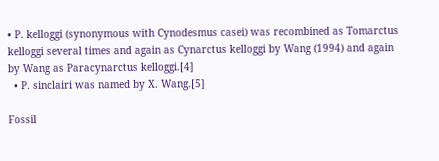• P. kelloggi (synonymous with Cynodesmus casei) was recombined as Tomarctus kelloggi several times and again as Cynarctus kelloggi by Wang (1994) and again by Wang as Paracynarctus kelloggi.[4]
  • P. sinclairi was named by X. Wang.[5]

Fossil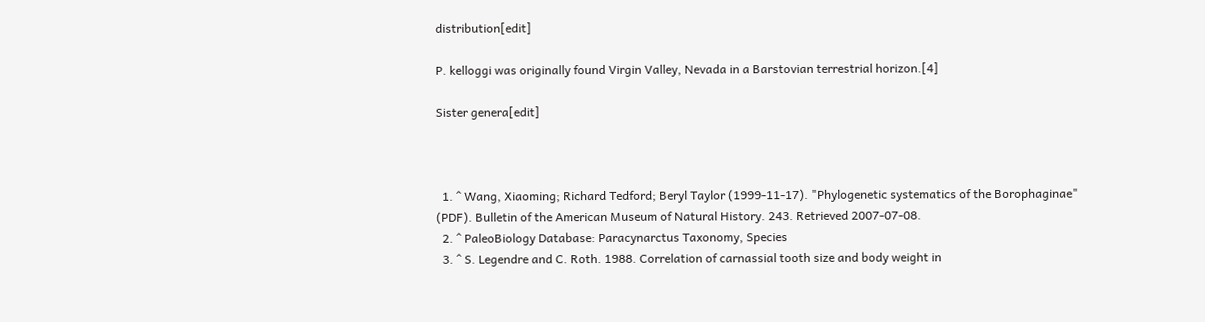distribution[edit]

P. kelloggi was originally found Virgin Valley, Nevada in a Barstovian terrestrial horizon.[4]

Sister genera[edit]



  1. ^ Wang, Xiaoming; Richard Tedford; Beryl Taylor (1999-11-17). "Phylogenetic systematics of the Borophaginae" (PDF). Bulletin of the American Museum of Natural History. 243. Retrieved 2007-07-08.
  2. ^ PaleoBiology Database: Paracynarctus Taxonomy, Species
  3. ^ S. Legendre and C. Roth. 1988. Correlation of carnassial tooth size and body weight in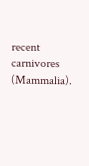recent carnivores (Mammalia).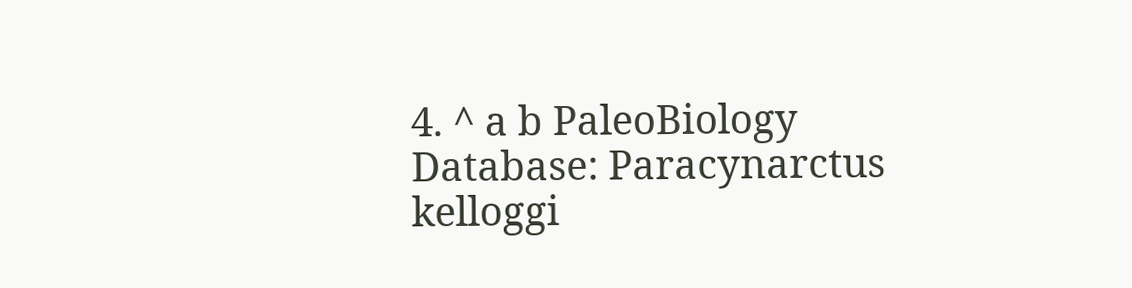4. ^ a b PaleoBiology Database: Paracynarctus kelloggi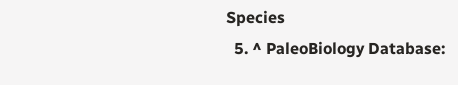Species
  5. ^ PaleoBiology Database: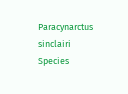Paracynarctus sinclairi Species